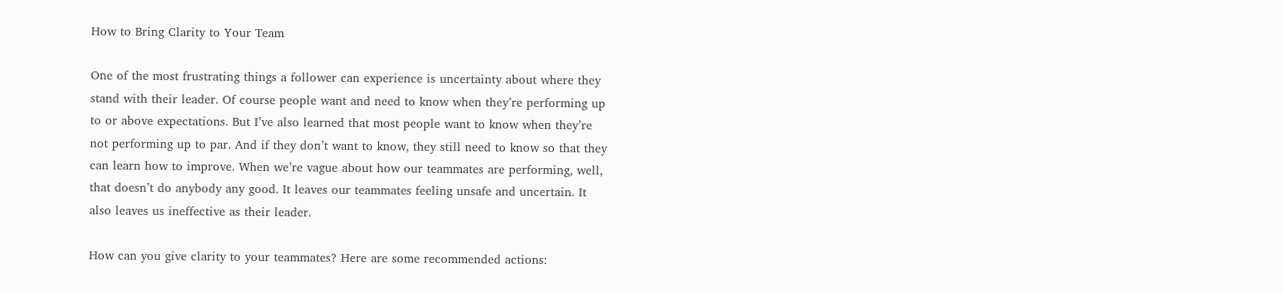How to Bring Clarity to Your Team

One of the most frustrating things a follower can experience is uncertainty about where they stand with their leader. Of course people want and need to know when they’re performing up to or above expectations. But I’ve also learned that most people want to know when they’re not performing up to par. And if they don’t want to know, they still need to know so that they can learn how to improve. When we’re vague about how our teammates are performing, well, that doesn’t do anybody any good. It leaves our teammates feeling unsafe and uncertain. It also leaves us ineffective as their leader.

How can you give clarity to your teammates? Here are some recommended actions: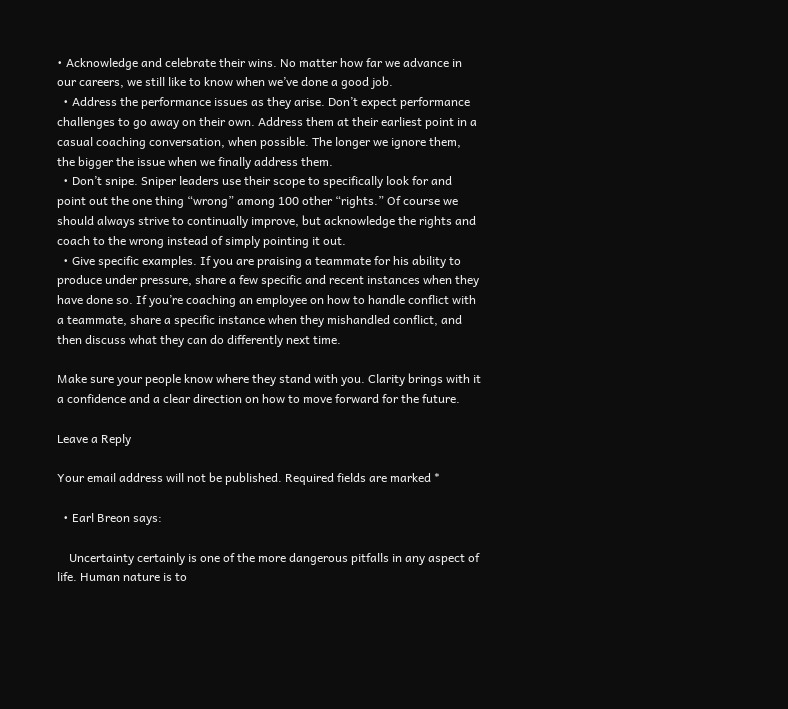• Acknowledge and celebrate their wins. No matter how far we advance in our careers, we still like to know when we’ve done a good job.
  • Address the performance issues as they arise. Don’t expect performance challenges to go away on their own. Address them at their earliest point in a casual coaching conversation, when possible. The longer we ignore them, the bigger the issue when we finally address them.
  • Don’t snipe. Sniper leaders use their scope to specifically look for and point out the one thing “wrong” among 100 other “rights.” Of course we should always strive to continually improve, but acknowledge the rights and coach to the wrong instead of simply pointing it out.
  • Give specific examples. If you are praising a teammate for his ability to produce under pressure, share a few specific and recent instances when they have done so. If you’re coaching an employee on how to handle conflict with a teammate, share a specific instance when they mishandled conflict, and then discuss what they can do differently next time.

Make sure your people know where they stand with you. Clarity brings with it a confidence and a clear direction on how to move forward for the future.

Leave a Reply

Your email address will not be published. Required fields are marked *

  • Earl Breon says:

    Uncertainty certainly is one of the more dangerous pitfalls in any aspect of life. Human nature is to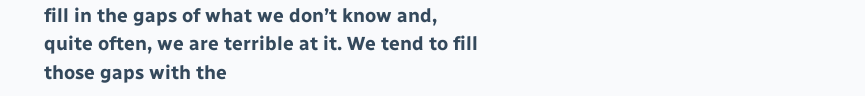fill in the gaps of what we don’t know and, quite often, we are terrible at it. We tend to fill those gaps with the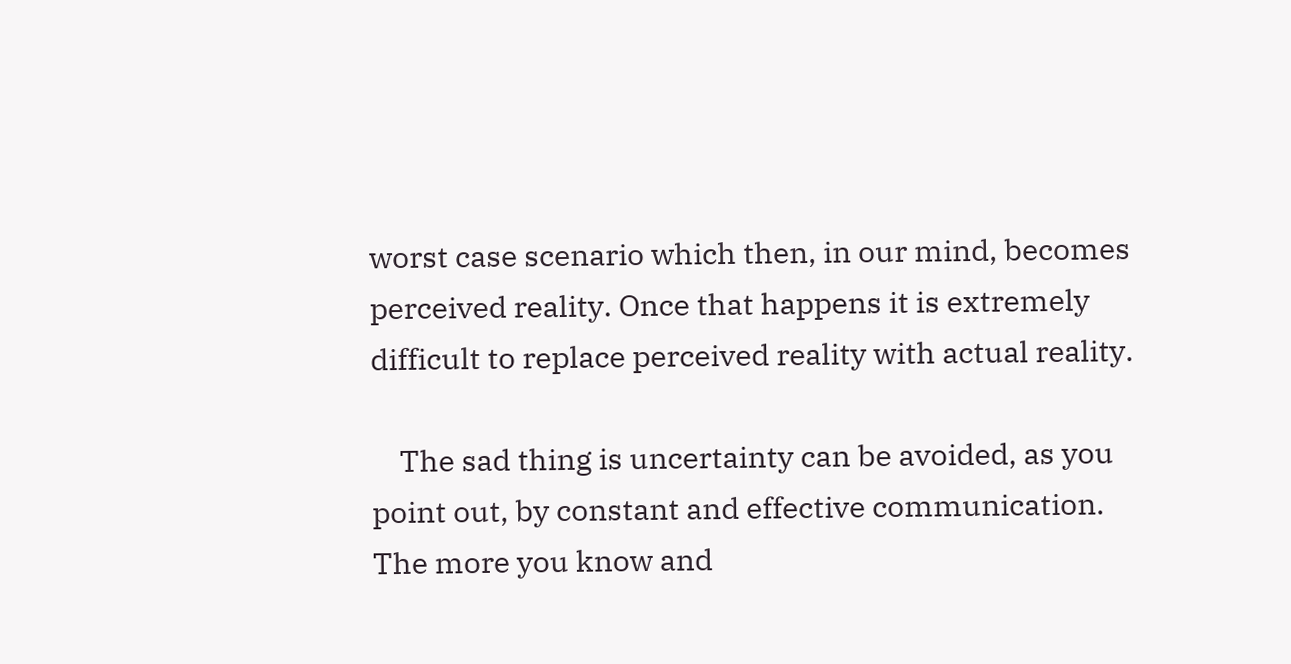worst case scenario which then, in our mind, becomes perceived reality. Once that happens it is extremely difficult to replace perceived reality with actual reality.

    The sad thing is uncertainty can be avoided, as you point out, by constant and effective communication. The more you know and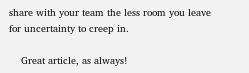share with your team the less room you leave for uncertainty to creep in.

    Great article, as always!